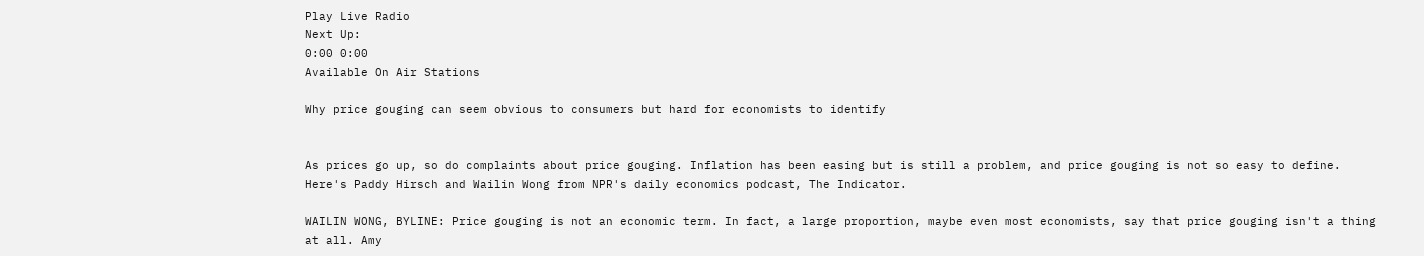Play Live Radio
Next Up:
0:00 0:00
Available On Air Stations

Why price gouging can seem obvious to consumers but hard for economists to identify


As prices go up, so do complaints about price gouging. Inflation has been easing but is still a problem, and price gouging is not so easy to define. Here's Paddy Hirsch and Wailin Wong from NPR's daily economics podcast, The Indicator.

WAILIN WONG, BYLINE: Price gouging is not an economic term. In fact, a large proportion, maybe even most economists, say that price gouging isn't a thing at all. Amy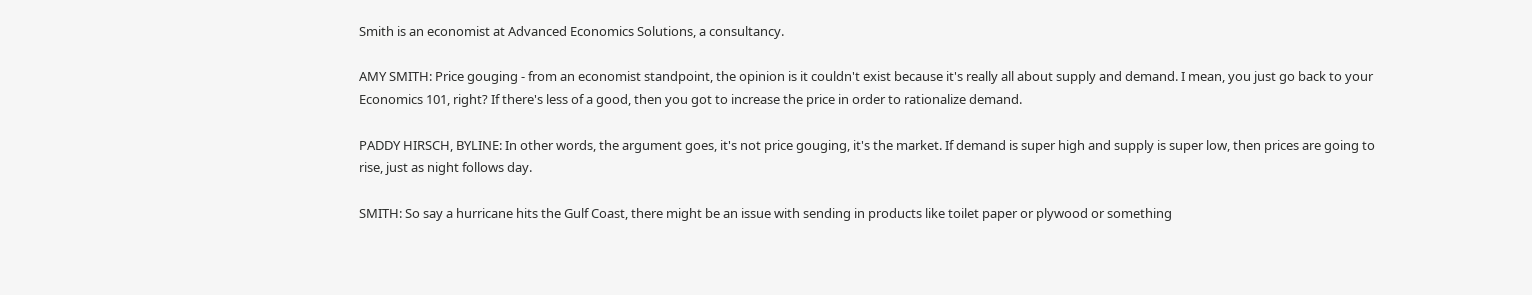Smith is an economist at Advanced Economics Solutions, a consultancy.

AMY SMITH: Price gouging - from an economist standpoint, the opinion is it couldn't exist because it's really all about supply and demand. I mean, you just go back to your Economics 101, right? If there's less of a good, then you got to increase the price in order to rationalize demand.

PADDY HIRSCH, BYLINE: In other words, the argument goes, it's not price gouging, it's the market. If demand is super high and supply is super low, then prices are going to rise, just as night follows day.

SMITH: So say a hurricane hits the Gulf Coast, there might be an issue with sending in products like toilet paper or plywood or something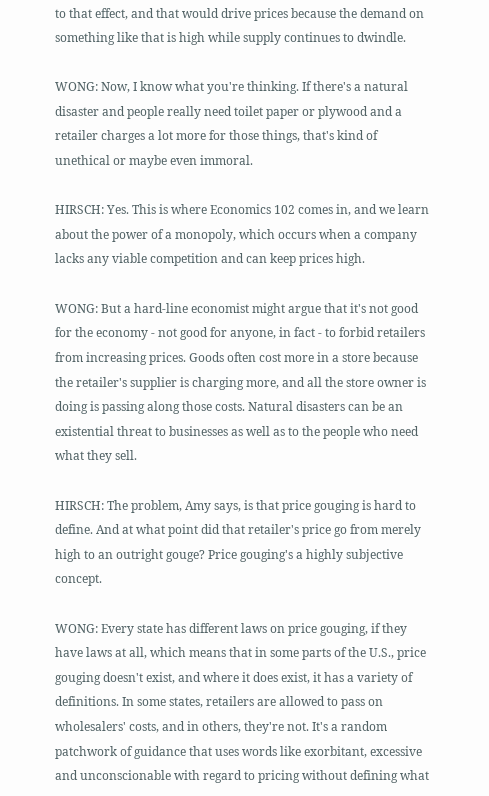to that effect, and that would drive prices because the demand on something like that is high while supply continues to dwindle.

WONG: Now, I know what you're thinking. If there's a natural disaster and people really need toilet paper or plywood and a retailer charges a lot more for those things, that's kind of unethical or maybe even immoral.

HIRSCH: Yes. This is where Economics 102 comes in, and we learn about the power of a monopoly, which occurs when a company lacks any viable competition and can keep prices high.

WONG: But a hard-line economist might argue that it's not good for the economy - not good for anyone, in fact - to forbid retailers from increasing prices. Goods often cost more in a store because the retailer's supplier is charging more, and all the store owner is doing is passing along those costs. Natural disasters can be an existential threat to businesses as well as to the people who need what they sell.

HIRSCH: The problem, Amy says, is that price gouging is hard to define. And at what point did that retailer's price go from merely high to an outright gouge? Price gouging's a highly subjective concept.

WONG: Every state has different laws on price gouging, if they have laws at all, which means that in some parts of the U.S., price gouging doesn't exist, and where it does exist, it has a variety of definitions. In some states, retailers are allowed to pass on wholesalers' costs, and in others, they're not. It's a random patchwork of guidance that uses words like exorbitant, excessive and unconscionable with regard to pricing without defining what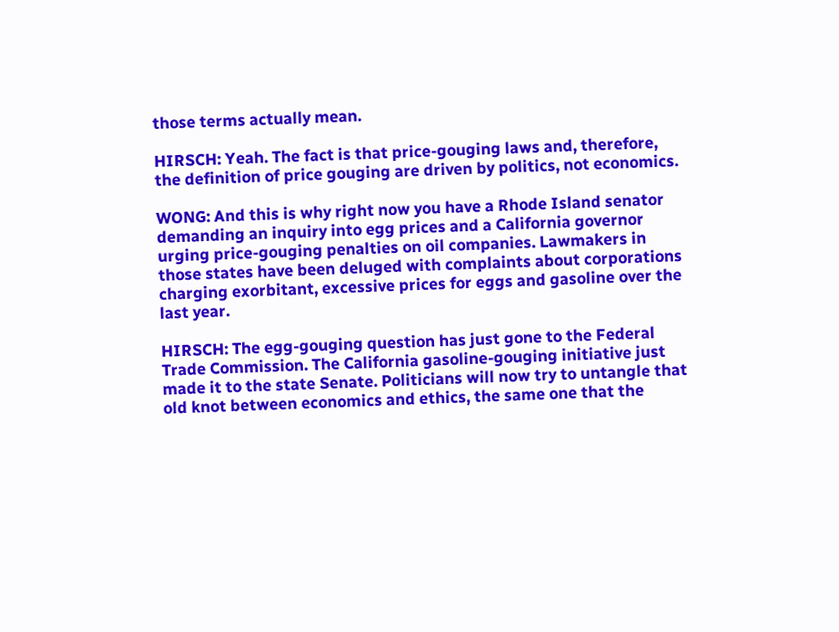those terms actually mean.

HIRSCH: Yeah. The fact is that price-gouging laws and, therefore, the definition of price gouging are driven by politics, not economics.

WONG: And this is why right now you have a Rhode Island senator demanding an inquiry into egg prices and a California governor urging price-gouging penalties on oil companies. Lawmakers in those states have been deluged with complaints about corporations charging exorbitant, excessive prices for eggs and gasoline over the last year.

HIRSCH: The egg-gouging question has just gone to the Federal Trade Commission. The California gasoline-gouging initiative just made it to the state Senate. Politicians will now try to untangle that old knot between economics and ethics, the same one that the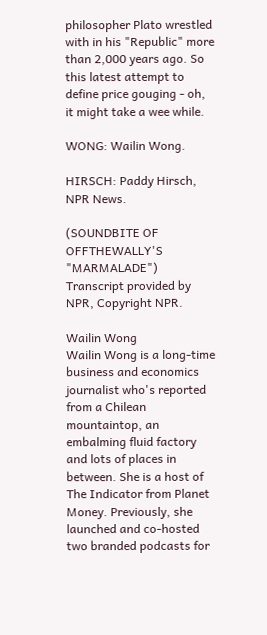philosopher Plato wrestled with in his "Republic" more than 2,000 years ago. So this latest attempt to define price gouging - oh, it might take a wee while.

WONG: Wailin Wong.

HIRSCH: Paddy Hirsch, NPR News.

(SOUNDBITE OF OFFTHEWALLY'S "MARMALADE") Transcript provided by NPR, Copyright NPR.

Wailin Wong
Wailin Wong is a long-time business and economics journalist who's reported from a Chilean mountaintop, an embalming fluid factory and lots of places in between. She is a host of The Indicator from Planet Money. Previously, she launched and co-hosted two branded podcasts for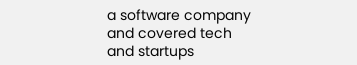a software company and covered tech and startups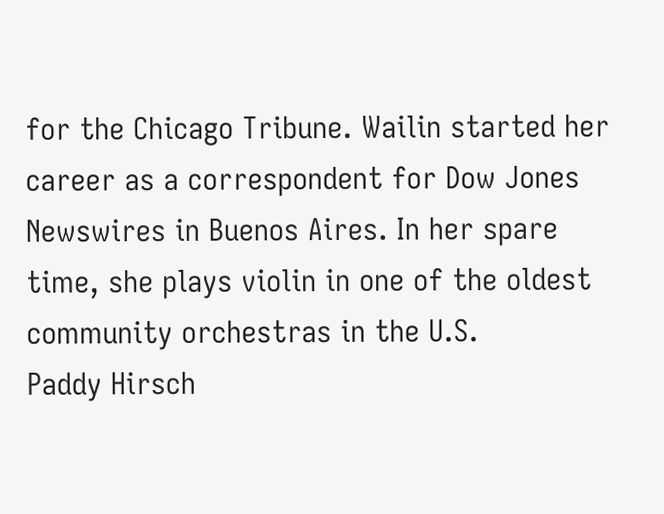for the Chicago Tribune. Wailin started her career as a correspondent for Dow Jones Newswires in Buenos Aires. In her spare time, she plays violin in one of the oldest community orchestras in the U.S.
Paddy Hirsch